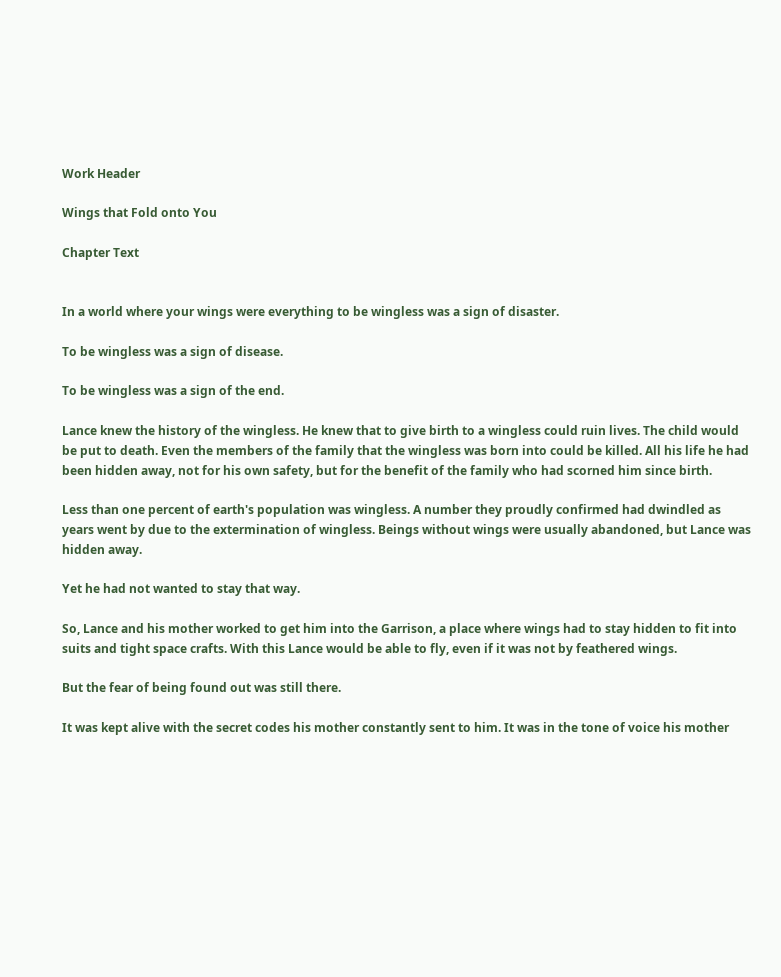Work Header

Wings that Fold onto You

Chapter Text


In a world where your wings were everything to be wingless was a sign of disaster.

To be wingless was a sign of disease.

To be wingless was a sign of the end.

Lance knew the history of the wingless. He knew that to give birth to a wingless could ruin lives. The child would be put to death. Even the members of the family that the wingless was born into could be killed. All his life he had been hidden away, not for his own safety, but for the benefit of the family who had scorned him since birth.

Less than one percent of earth's population was wingless. A number they proudly confirmed had dwindled as years went by due to the extermination of wingless. Beings without wings were usually abandoned, but Lance was hidden away.

Yet he had not wanted to stay that way.

So, Lance and his mother worked to get him into the Garrison, a place where wings had to stay hidden to fit into suits and tight space crafts. With this Lance would be able to fly, even if it was not by feathered wings.

But the fear of being found out was still there.

It was kept alive with the secret codes his mother constantly sent to him. It was in the tone of voice his mother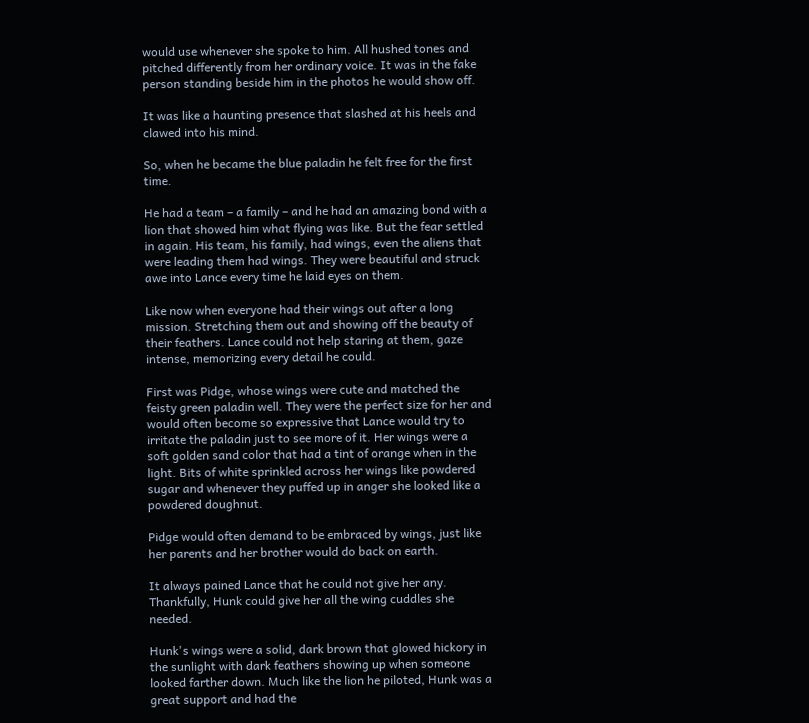would use whenever she spoke to him. All hushed tones and pitched differently from her ordinary voice. It was in the fake person standing beside him in the photos he would show off.

It was like a haunting presence that slashed at his heels and clawed into his mind.

So, when he became the blue paladin he felt free for the first time.

He had a team – a family – and he had an amazing bond with a lion that showed him what flying was like. But the fear settled in again. His team, his family, had wings, even the aliens that were leading them had wings. They were beautiful and struck awe into Lance every time he laid eyes on them.

Like now when everyone had their wings out after a long mission. Stretching them out and showing off the beauty of their feathers. Lance could not help staring at them, gaze intense, memorizing every detail he could.

First was Pidge, whose wings were cute and matched the feisty green paladin well. They were the perfect size for her and would often become so expressive that Lance would try to irritate the paladin just to see more of it. Her wings were a soft golden sand color that had a tint of orange when in the light. Bits of white sprinkled across her wings like powdered sugar and whenever they puffed up in anger she looked like a powdered doughnut.

Pidge would often demand to be embraced by wings, just like her parents and her brother would do back on earth.

It always pained Lance that he could not give her any. Thankfully, Hunk could give her all the wing cuddles she needed.

Hunk's wings were a solid, dark brown that glowed hickory in the sunlight with dark feathers showing up when someone looked farther down. Much like the lion he piloted, Hunk was a great support and had the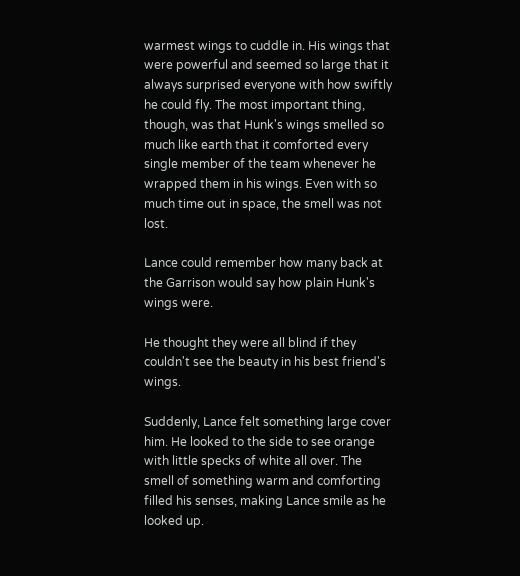warmest wings to cuddle in. His wings that were powerful and seemed so large that it always surprised everyone with how swiftly he could fly. The most important thing, though, was that Hunk's wings smelled so much like earth that it comforted every single member of the team whenever he wrapped them in his wings. Even with so much time out in space, the smell was not lost.

Lance could remember how many back at the Garrison would say how plain Hunk's wings were.

He thought they were all blind if they couldn't see the beauty in his best friend's wings.

Suddenly, Lance felt something large cover him. He looked to the side to see orange with little specks of white all over. The smell of something warm and comforting filled his senses, making Lance smile as he looked up.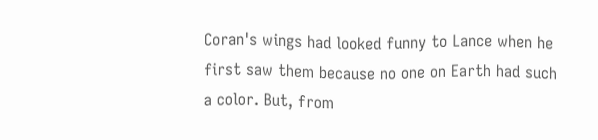Coran's wings had looked funny to Lance when he first saw them because no one on Earth had such a color. But, from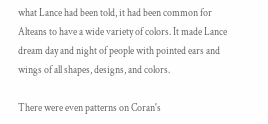what Lance had been told, it had been common for Alteans to have a wide variety of colors. It made Lance dream day and night of people with pointed ears and wings of all shapes, designs, and colors.

There were even patterns on Coran's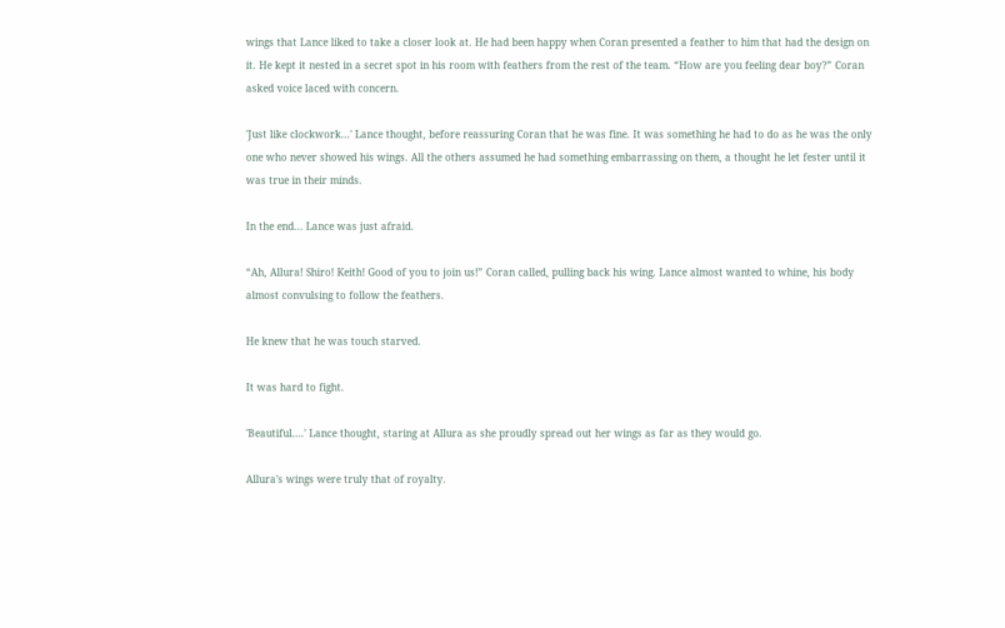wings that Lance liked to take a closer look at. He had been happy when Coran presented a feather to him that had the design on it. He kept it nested in a secret spot in his room with feathers from the rest of the team. “How are you feeling dear boy?” Coran asked voice laced with concern.

'Just like clockwork...' Lance thought, before reassuring Coran that he was fine. It was something he had to do as he was the only one who never showed his wings. All the others assumed he had something embarrassing on them, a thought he let fester until it was true in their minds.

In the end... Lance was just afraid.

“Ah, Allura! Shiro! Keith! Good of you to join us!” Coran called, pulling back his wing. Lance almost wanted to whine, his body almost convulsing to follow the feathers.

He knew that he was touch starved.

It was hard to fight.

'Beautiful....' Lance thought, staring at Allura as she proudly spread out her wings as far as they would go.

Allura's wings were truly that of royalty.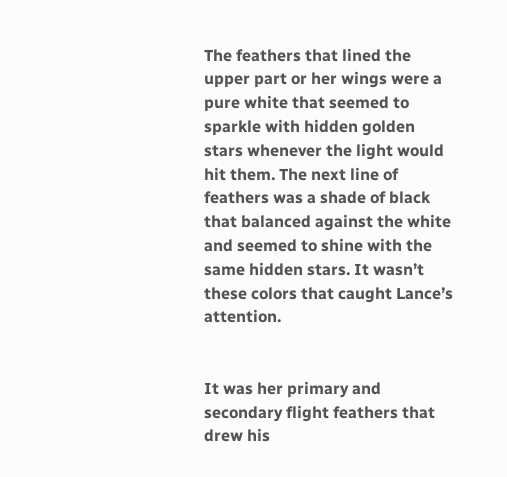The feathers that lined the upper part or her wings were a pure white that seemed to sparkle with hidden golden stars whenever the light would hit them. The next line of feathers was a shade of black that balanced against the white and seemed to shine with the same hidden stars. It wasn’t these colors that caught Lance’s attention.


It was her primary and secondary flight feathers that drew his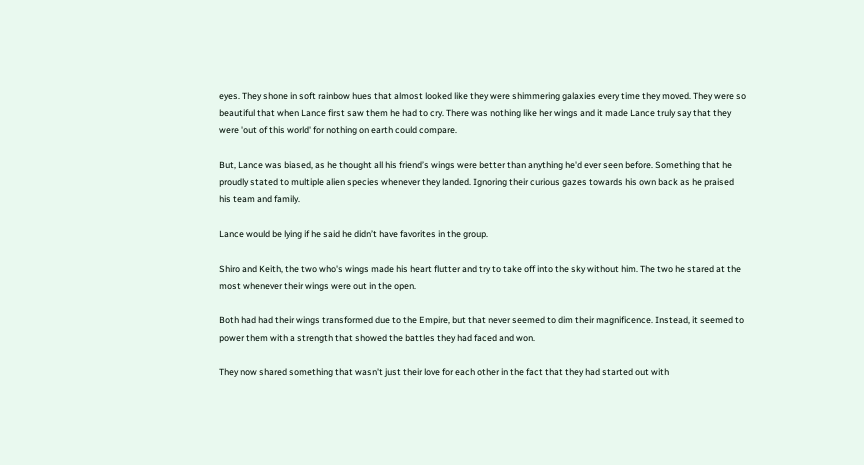eyes. They shone in soft rainbow hues that almost looked like they were shimmering galaxies every time they moved. They were so beautiful that when Lance first saw them he had to cry. There was nothing like her wings and it made Lance truly say that they were 'out of this world' for nothing on earth could compare.

But, Lance was biased, as he thought all his friend’s wings were better than anything he'd ever seen before. Something that he proudly stated to multiple alien species whenever they landed. Ignoring their curious gazes towards his own back as he praised his team and family.

Lance would be lying if he said he didn’t have favorites in the group.

Shiro and Keith, the two who's wings made his heart flutter and try to take off into the sky without him. The two he stared at the most whenever their wings were out in the open.

Both had had their wings transformed due to the Empire, but that never seemed to dim their magnificence. Instead, it seemed to power them with a strength that showed the battles they had faced and won.

They now shared something that wasn't just their love for each other in the fact that they had started out with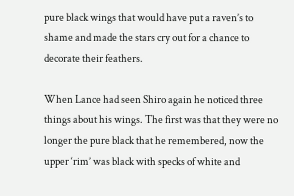pure black wings that would have put a raven’s to shame and made the stars cry out for a chance to decorate their feathers.

When Lance had seen Shiro again he noticed three things about his wings. The first was that they were no longer the pure black that he remembered, now the upper ‘rim’ was black with specks of white and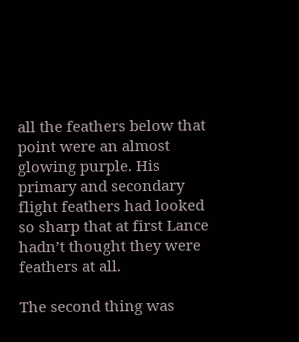all the feathers below that point were an almost glowing purple. His primary and secondary flight feathers had looked so sharp that at first Lance hadn’t thought they were feathers at all.

The second thing was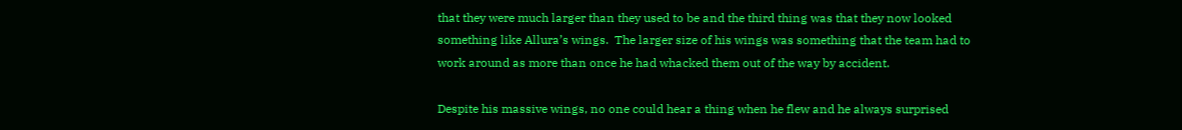that they were much larger than they used to be and the third thing was that they now looked something like Allura’s wings.  The larger size of his wings was something that the team had to work around as more than once he had whacked them out of the way by accident.

Despite his massive wings, no one could hear a thing when he flew and he always surprised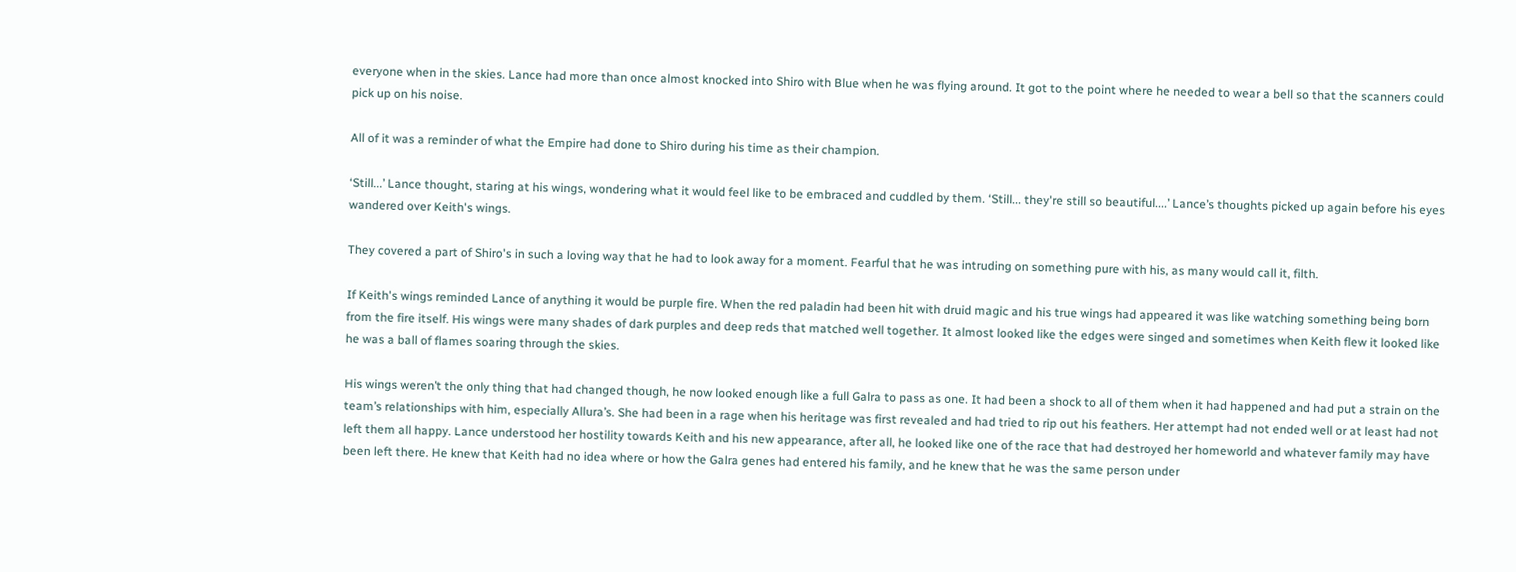everyone when in the skies. Lance had more than once almost knocked into Shiro with Blue when he was flying around. It got to the point where he needed to wear a bell so that the scanners could pick up on his noise.

All of it was a reminder of what the Empire had done to Shiro during his time as their champion.

‘Still...’ Lance thought, staring at his wings, wondering what it would feel like to be embraced and cuddled by them. ‘Still... they're still so beautiful....’ Lance’s thoughts picked up again before his eyes wandered over Keith's wings.

They covered a part of Shiro's in such a loving way that he had to look away for a moment. Fearful that he was intruding on something pure with his, as many would call it, filth.

If Keith's wings reminded Lance of anything it would be purple fire. When the red paladin had been hit with druid magic and his true wings had appeared it was like watching something being born from the fire itself. His wings were many shades of dark purples and deep reds that matched well together. It almost looked like the edges were singed and sometimes when Keith flew it looked like he was a ball of flames soaring through the skies.

His wings weren’t the only thing that had changed though, he now looked enough like a full Galra to pass as one. It had been a shock to all of them when it had happened and had put a strain on the team’s relationships with him, especially Allura’s. She had been in a rage when his heritage was first revealed and had tried to rip out his feathers. Her attempt had not ended well or at least had not left them all happy. Lance understood her hostility towards Keith and his new appearance, after all, he looked like one of the race that had destroyed her homeworld and whatever family may have been left there. He knew that Keith had no idea where or how the Galra genes had entered his family, and he knew that he was the same person under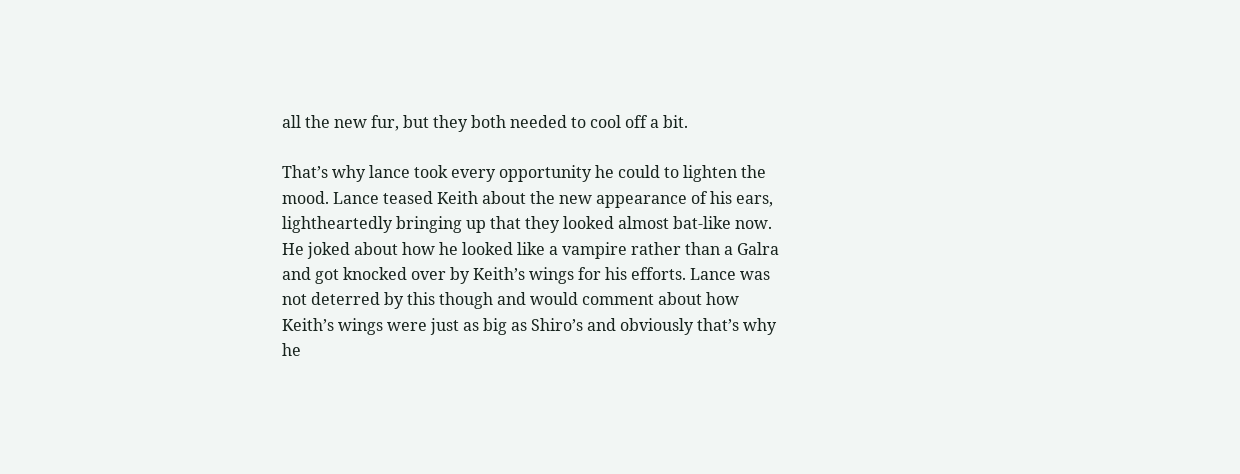all the new fur, but they both needed to cool off a bit.

That’s why lance took every opportunity he could to lighten the mood. Lance teased Keith about the new appearance of his ears, lightheartedly bringing up that they looked almost bat-like now. He joked about how he looked like a vampire rather than a Galra and got knocked over by Keith’s wings for his efforts. Lance was not deterred by this though and would comment about how Keith’s wings were just as big as Shiro’s and obviously that’s why he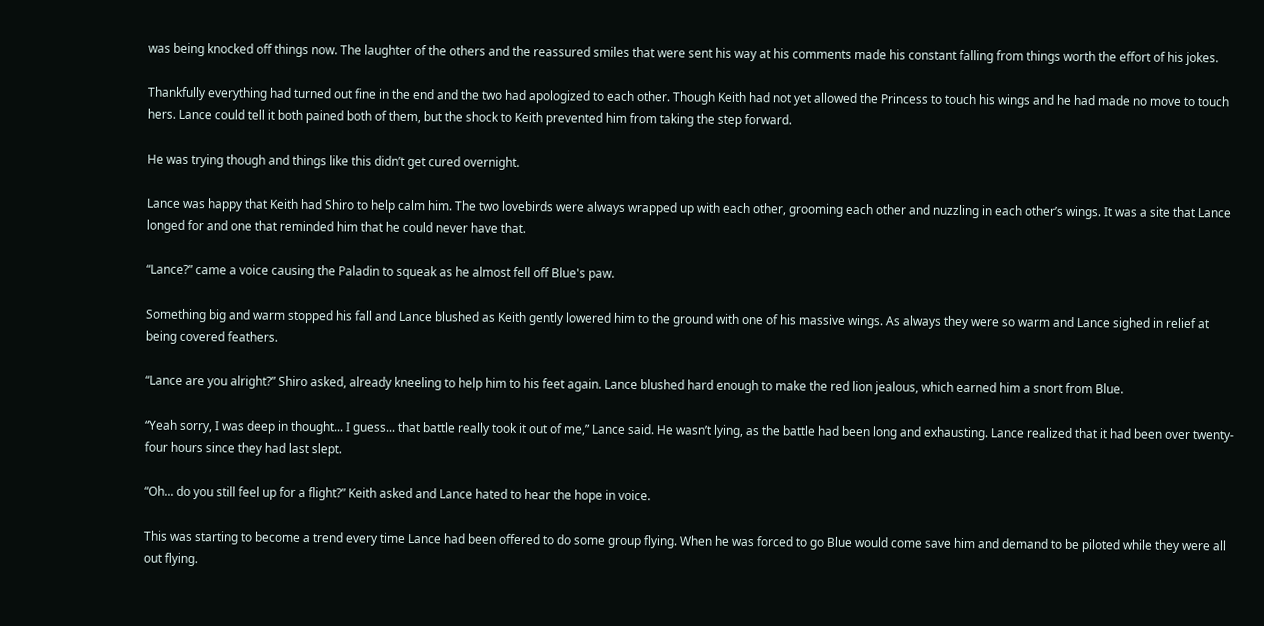was being knocked off things now. The laughter of the others and the reassured smiles that were sent his way at his comments made his constant falling from things worth the effort of his jokes.

Thankfully everything had turned out fine in the end and the two had apologized to each other. Though Keith had not yet allowed the Princess to touch his wings and he had made no move to touch hers. Lance could tell it both pained both of them, but the shock to Keith prevented him from taking the step forward.

He was trying though and things like this didn’t get cured overnight.

Lance was happy that Keith had Shiro to help calm him. The two lovebirds were always wrapped up with each other, grooming each other and nuzzling in each other’s wings. It was a site that Lance longed for and one that reminded him that he could never have that.

“Lance?” came a voice causing the Paladin to squeak as he almost fell off Blue's paw.

Something big and warm stopped his fall and Lance blushed as Keith gently lowered him to the ground with one of his massive wings. As always they were so warm and Lance sighed in relief at being covered feathers.

“Lance are you alright?” Shiro asked, already kneeling to help him to his feet again. Lance blushed hard enough to make the red lion jealous, which earned him a snort from Blue.

“Yeah sorry, I was deep in thought... I guess... that battle really took it out of me,” Lance said. He wasn’t lying, as the battle had been long and exhausting. Lance realized that it had been over twenty-four hours since they had last slept.

“Oh... do you still feel up for a flight?” Keith asked and Lance hated to hear the hope in voice.

This was starting to become a trend every time Lance had been offered to do some group flying. When he was forced to go Blue would come save him and demand to be piloted while they were all out flying.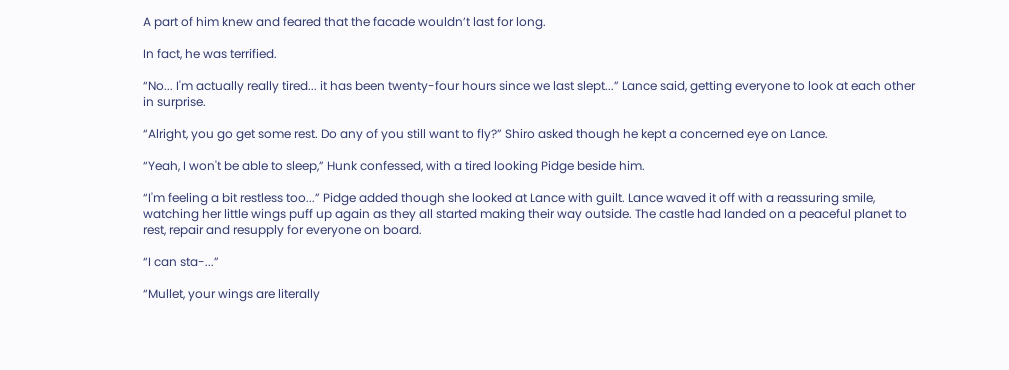A part of him knew and feared that the facade wouldn’t last for long.

In fact, he was terrified.

“No... I'm actually really tired... it has been twenty-four hours since we last slept...” Lance said, getting everyone to look at each other in surprise.

“Alright, you go get some rest. Do any of you still want to fly?” Shiro asked though he kept a concerned eye on Lance.

“Yeah, I won't be able to sleep,” Hunk confessed, with a tired looking Pidge beside him.

“I'm feeling a bit restless too...” Pidge added though she looked at Lance with guilt. Lance waved it off with a reassuring smile, watching her little wings puff up again as they all started making their way outside. The castle had landed on a peaceful planet to rest, repair and resupply for everyone on board.

“I can sta-...”

“Mullet, your wings are literally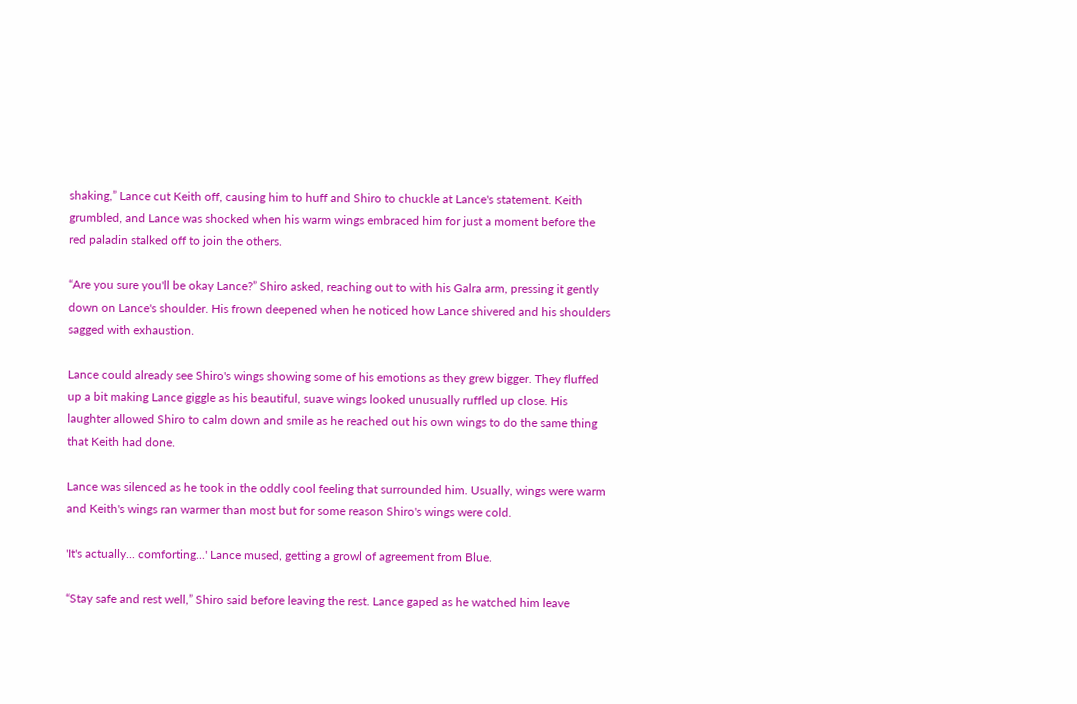shaking,” Lance cut Keith off, causing him to huff and Shiro to chuckle at Lance's statement. Keith grumbled, and Lance was shocked when his warm wings embraced him for just a moment before the red paladin stalked off to join the others.

“Are you sure you'll be okay Lance?” Shiro asked, reaching out to with his Galra arm, pressing it gently down on Lance's shoulder. His frown deepened when he noticed how Lance shivered and his shoulders sagged with exhaustion.

Lance could already see Shiro's wings showing some of his emotions as they grew bigger. They fluffed up a bit making Lance giggle as his beautiful, suave wings looked unusually ruffled up close. His laughter allowed Shiro to calm down and smile as he reached out his own wings to do the same thing that Keith had done.

Lance was silenced as he took in the oddly cool feeling that surrounded him. Usually, wings were warm and Keith's wings ran warmer than most but for some reason Shiro's wings were cold.

'It's actually... comforting...' Lance mused, getting a growl of agreement from Blue.

“Stay safe and rest well,” Shiro said before leaving the rest. Lance gaped as he watched him leave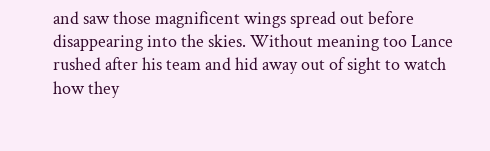and saw those magnificent wings spread out before disappearing into the skies. Without meaning too Lance rushed after his team and hid away out of sight to watch how they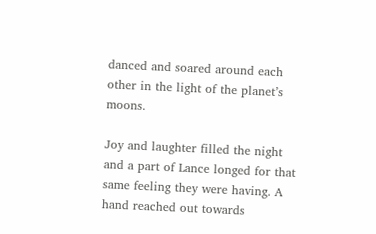danced and soared around each other in the light of the planet’s moons.

Joy and laughter filled the night and a part of Lance longed for that same feeling they were having. A hand reached out towards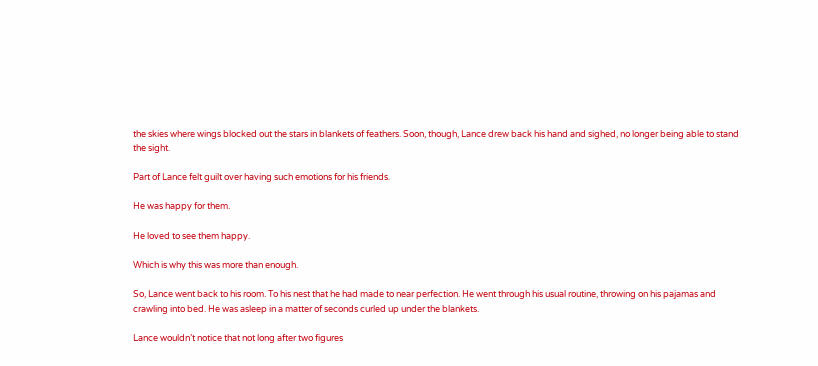the skies where wings blocked out the stars in blankets of feathers. Soon, though, Lance drew back his hand and sighed, no longer being able to stand the sight.

Part of Lance felt guilt over having such emotions for his friends.

He was happy for them.

He loved to see them happy.

Which is why this was more than enough.

So, Lance went back to his room. To his nest that he had made to near perfection. He went through his usual routine, throwing on his pajamas and crawling into bed. He was asleep in a matter of seconds curled up under the blankets.

Lance wouldn’t notice that not long after two figures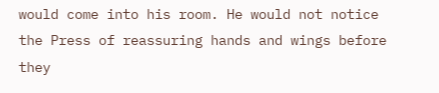would come into his room. He would not notice the Press of reassuring hands and wings before they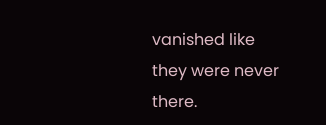vanished like they were never there.